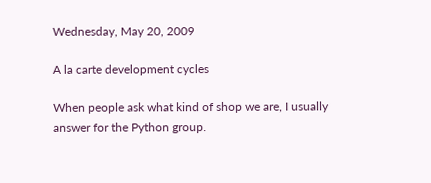Wednesday, May 20, 2009

A la carte development cycles

When people ask what kind of shop we are, I usually answer for the Python group.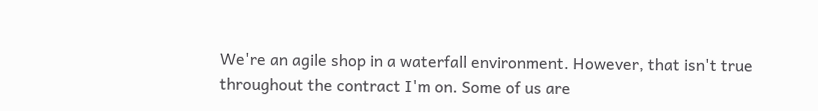We're an agile shop in a waterfall environment. However, that isn't true throughout the contract I'm on. Some of us are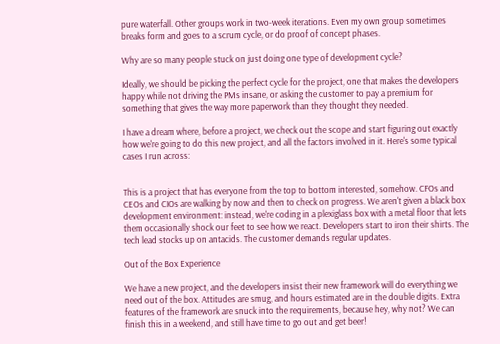pure waterfall. Other groups work in two-week iterations. Even my own group sometimes breaks form and goes to a scrum cycle, or do proof of concept phases.

Why are so many people stuck on just doing one type of development cycle?

Ideally, we should be picking the perfect cycle for the project, one that makes the developers happy while not driving the PMs insane, or asking the customer to pay a premium for something that gives the way more paperwork than they thought they needed.

I have a dream where, before a project, we check out the scope and start figuring out exactly how we're going to do this new project, and all the factors involved in it. Here's some typical cases I run across:


This is a project that has everyone from the top to bottom interested, somehow. CFOs and CEOs and CIOs are walking by now and then to check on progress. We aren't given a black box development environment: instead, we're coding in a plexiglass box with a metal floor that lets them occasionally shock our feet to see how we react. Developers start to iron their shirts. The tech lead stocks up on antacids. The customer demands regular updates.

Out of the Box Experience

We have a new project, and the developers insist their new framework will do everything we need out of the box. Attitudes are smug, and hours estimated are in the double digits. Extra features of the framework are snuck into the requirements, because hey, why not? We can finish this in a weekend, and still have time to go out and get beer!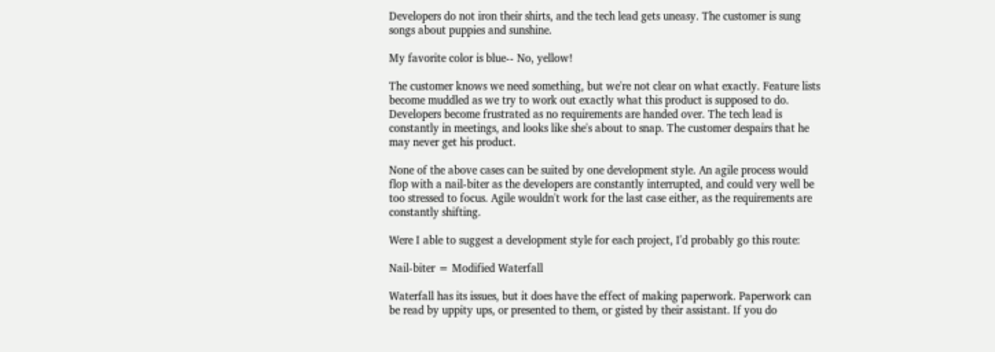Developers do not iron their shirts, and the tech lead gets uneasy. The customer is sung songs about puppies and sunshine.

My favorite color is blue-- No, yellow!

The customer knows we need something, but we're not clear on what exactly. Feature lists become muddled as we try to work out exactly what this product is supposed to do. Developers become frustrated as no requirements are handed over. The tech lead is constantly in meetings, and looks like she's about to snap. The customer despairs that he may never get his product.

None of the above cases can be suited by one development style. An agile process would flop with a nail-biter as the developers are constantly interrupted, and could very well be too stressed to focus. Agile wouldn't work for the last case either, as the requirements are constantly shifting.

Were I able to suggest a development style for each project, I'd probably go this route:

Nail-biter = Modified Waterfall

Waterfall has its issues, but it does have the effect of making paperwork. Paperwork can be read by uppity ups, or presented to them, or gisted by their assistant. If you do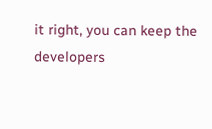it right, you can keep the developers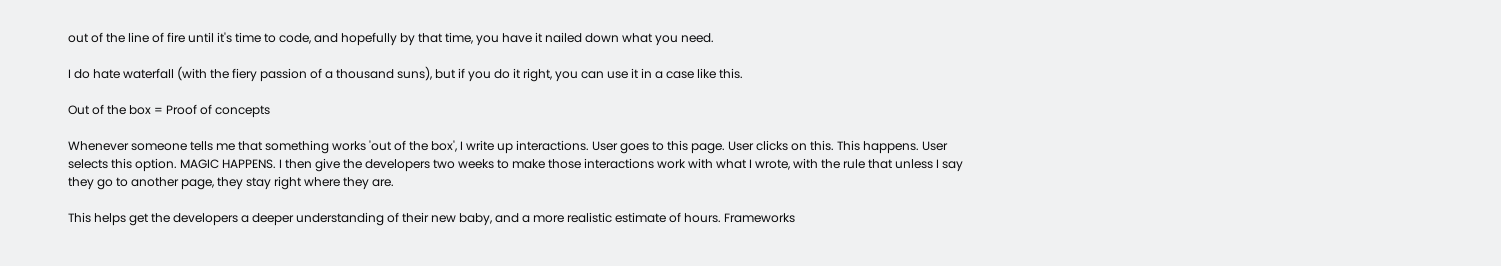out of the line of fire until it's time to code, and hopefully by that time, you have it nailed down what you need.

I do hate waterfall (with the fiery passion of a thousand suns), but if you do it right, you can use it in a case like this.

Out of the box = Proof of concepts

Whenever someone tells me that something works 'out of the box', I write up interactions. User goes to this page. User clicks on this. This happens. User selects this option. MAGIC HAPPENS. I then give the developers two weeks to make those interactions work with what I wrote, with the rule that unless I say they go to another page, they stay right where they are.

This helps get the developers a deeper understanding of their new baby, and a more realistic estimate of hours. Frameworks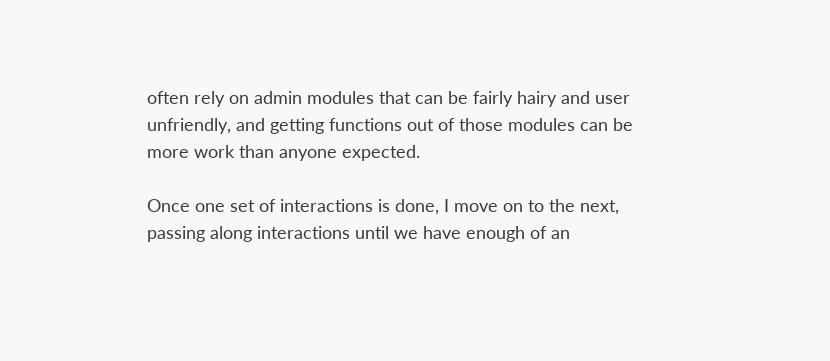often rely on admin modules that can be fairly hairy and user unfriendly, and getting functions out of those modules can be more work than anyone expected.

Once one set of interactions is done, I move on to the next, passing along interactions until we have enough of an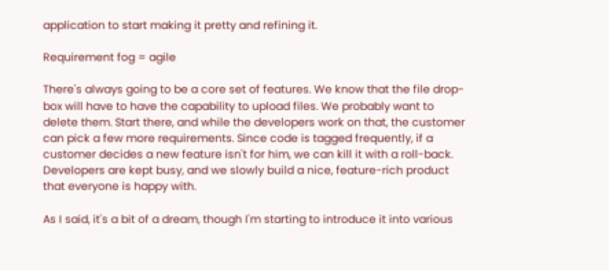application to start making it pretty and refining it.

Requirement fog = agile

There's always going to be a core set of features. We know that the file drop-box will have to have the capability to upload files. We probably want to delete them. Start there, and while the developers work on that, the customer can pick a few more requirements. Since code is tagged frequently, if a customer decides a new feature isn't for him, we can kill it with a roll-back. Developers are kept busy, and we slowly build a nice, feature-rich product that everyone is happy with.

As I said, it's a bit of a dream, though I'm starting to introduce it into various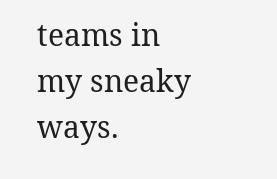teams in my sneaky ways.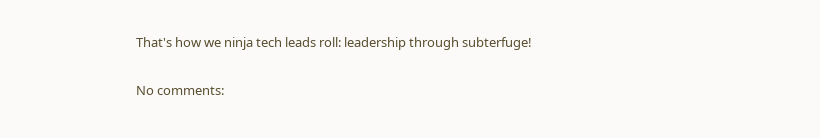That's how we ninja tech leads roll: leadership through subterfuge!

No comments: